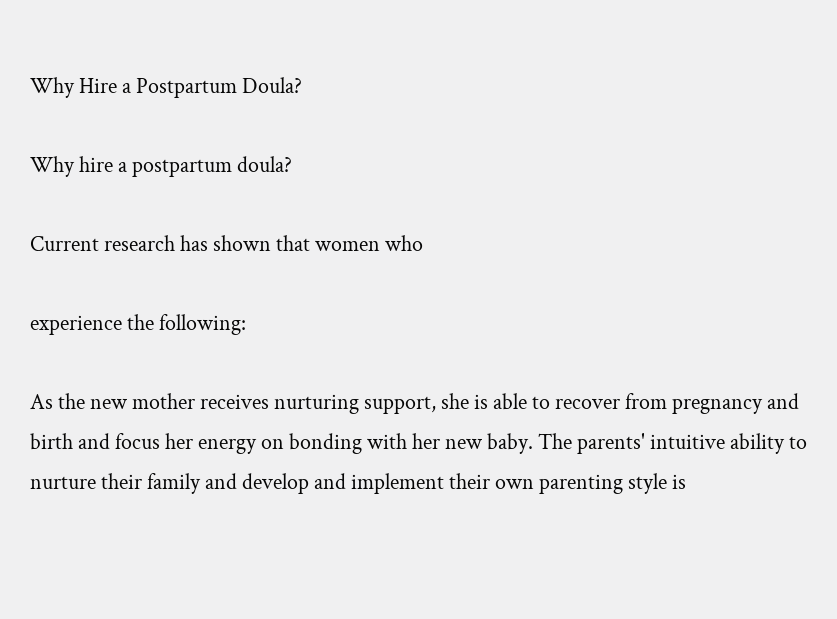Why Hire a Postpartum Doula?

Why hire a postpartum doula?

Current research has shown that women who

experience the following:

As the new mother receives nurturing support, she is able to recover from pregnancy and birth and focus her energy on bonding with her new baby. The parents' intuitive ability to nurture their family and develop and implement their own parenting style is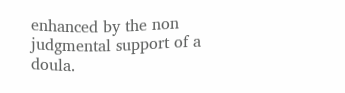enhanced by the non judgmental support of a doula.